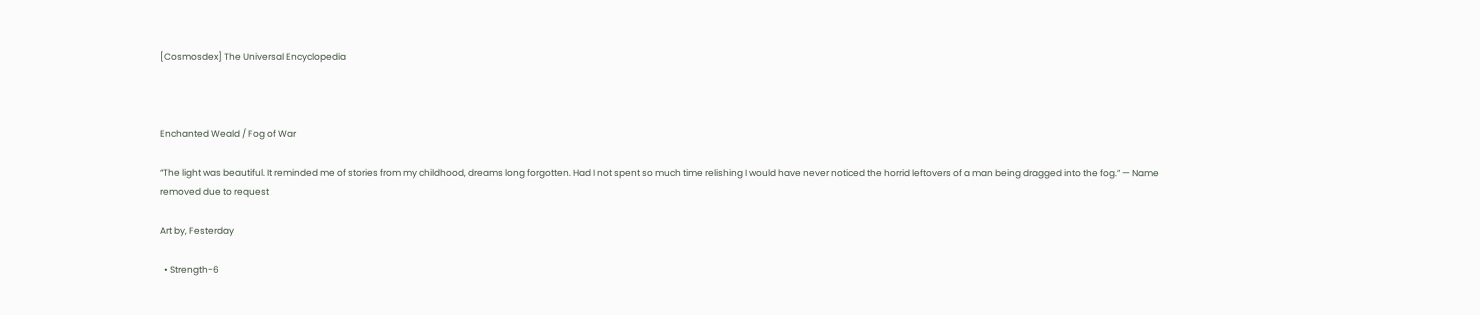[Cosmosdex] The Universal Encyclopedia



Enchanted Weald / Fog of War

“The light was beautiful. It reminded me of stories from my childhood, dreams long forgotten. Had I not spent so much time relishing I would have never noticed the horrid leftovers of a man being dragged into the fog.” — Name removed due to request

Art by, Festerday

  • Strength-6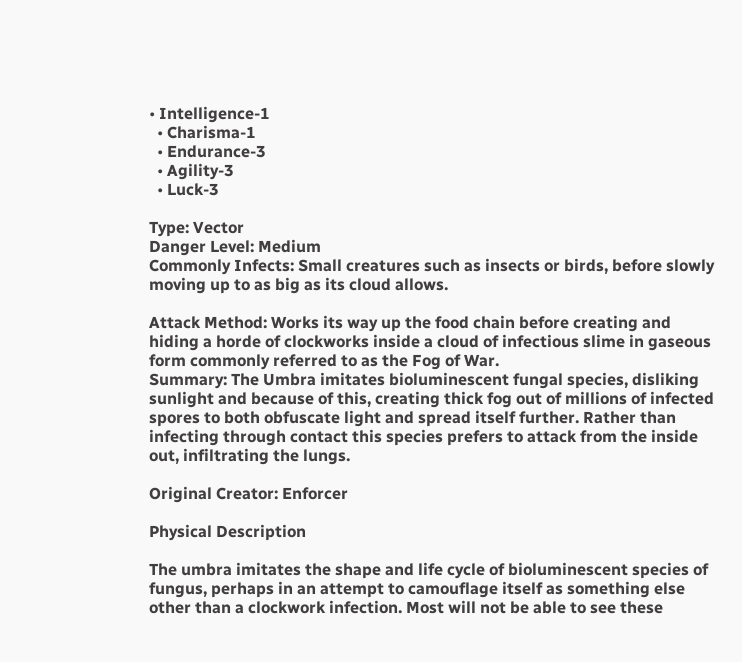• Intelligence-1
  • Charisma-1
  • Endurance-3
  • Agility-3
  • Luck-3

Type: Vector
Danger Level: Medium
Commonly Infects: Small creatures such as insects or birds, before slowly moving up to as big as its cloud allows.

Attack Method: Works its way up the food chain before creating and hiding a horde of clockworks inside a cloud of infectious slime in gaseous form commonly referred to as the Fog of War.
Summary: The Umbra imitates bioluminescent fungal species, disliking sunlight and because of this, creating thick fog out of millions of infected spores to both obfuscate light and spread itself further. Rather than infecting through contact this species prefers to attack from the inside out, infiltrating the lungs.

Original Creator: Enforcer

Physical Description

The umbra imitates the shape and life cycle of bioluminescent species of fungus, perhaps in an attempt to camouflage itself as something else other than a clockwork infection. Most will not be able to see these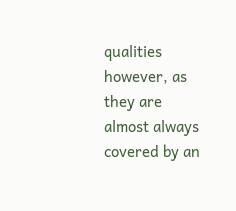qualities however, as they are almost always covered by an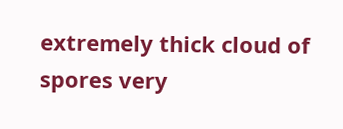extremely thick cloud of spores very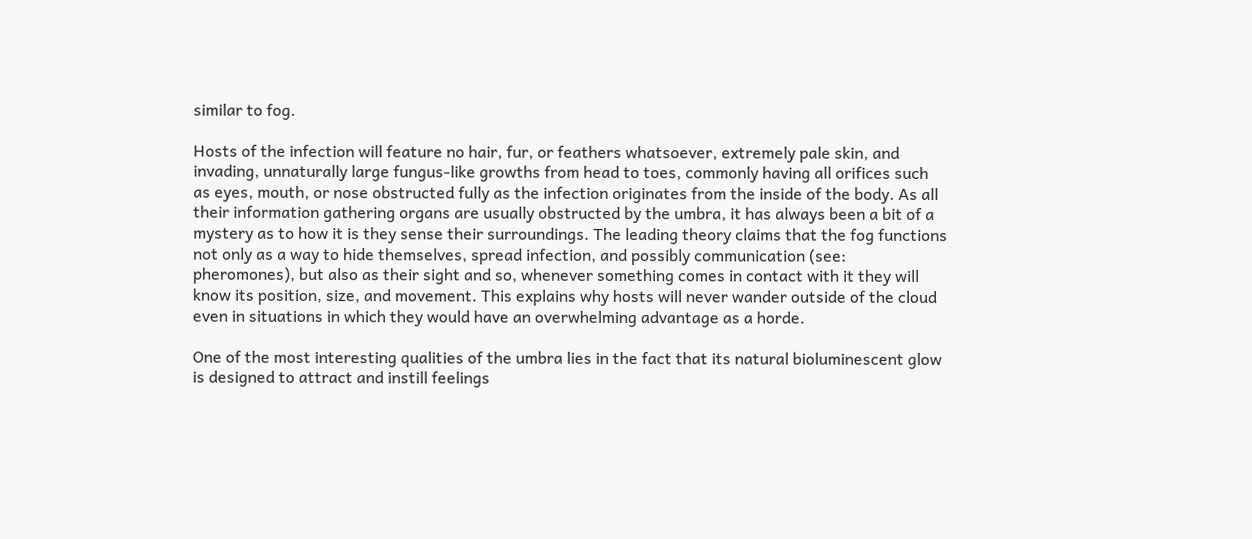similar to fog.

Hosts of the infection will feature no hair, fur, or feathers whatsoever, extremely pale skin, and invading, unnaturally large fungus-like growths from head to toes, commonly having all orifices such as eyes, mouth, or nose obstructed fully as the infection originates from the inside of the body. As all their information gathering organs are usually obstructed by the umbra, it has always been a bit of a mystery as to how it is they sense their surroundings. The leading theory claims that the fog functions not only as a way to hide themselves, spread infection, and possibly communication (see: pheromones), but also as their sight and so, whenever something comes in contact with it they will know its position, size, and movement. This explains why hosts will never wander outside of the cloud even in situations in which they would have an overwhelming advantage as a horde.

One of the most interesting qualities of the umbra lies in the fact that its natural bioluminescent glow is designed to attract and instill feelings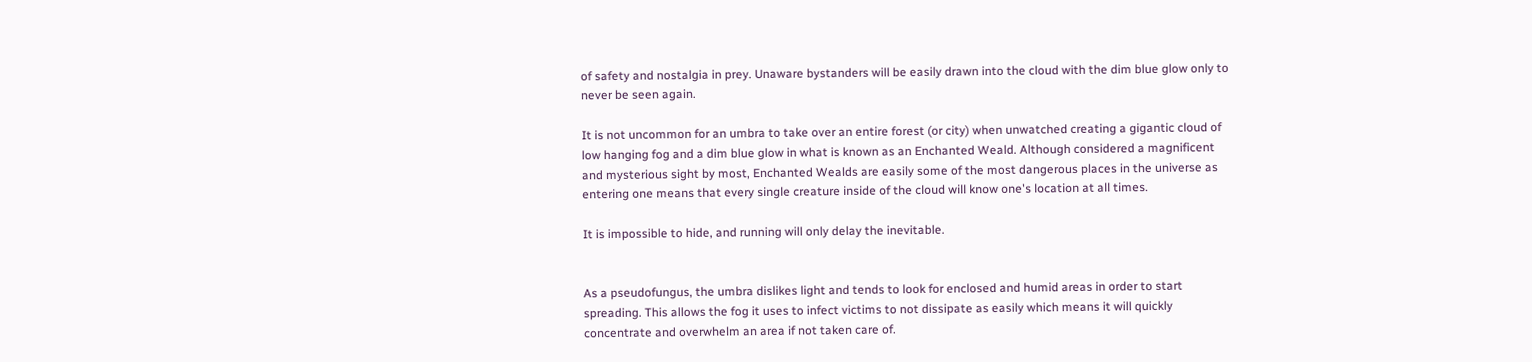of safety and nostalgia in prey. Unaware bystanders will be easily drawn into the cloud with the dim blue glow only to never be seen again.

It is not uncommon for an umbra to take over an entire forest (or city) when unwatched creating a gigantic cloud of low hanging fog and a dim blue glow in what is known as an Enchanted Weald. Although considered a magnificent and mysterious sight by most, Enchanted Wealds are easily some of the most dangerous places in the universe as entering one means that every single creature inside of the cloud will know one's location at all times.

It is impossible to hide, and running will only delay the inevitable.


As a pseudofungus, the umbra dislikes light and tends to look for enclosed and humid areas in order to start spreading. This allows the fog it uses to infect victims to not dissipate as easily which means it will quickly concentrate and overwhelm an area if not taken care of.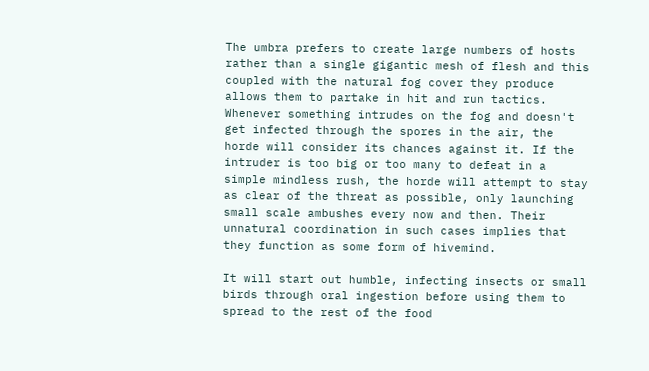The umbra prefers to create large numbers of hosts rather than a single gigantic mesh of flesh and this coupled with the natural fog cover they produce allows them to partake in hit and run tactics. Whenever something intrudes on the fog and doesn't get infected through the spores in the air, the horde will consider its chances against it. If the intruder is too big or too many to defeat in a simple mindless rush, the horde will attempt to stay as clear of the threat as possible, only launching small scale ambushes every now and then. Their unnatural coordination in such cases implies that they function as some form of hivemind.

It will start out humble, infecting insects or small birds through oral ingestion before using them to spread to the rest of the food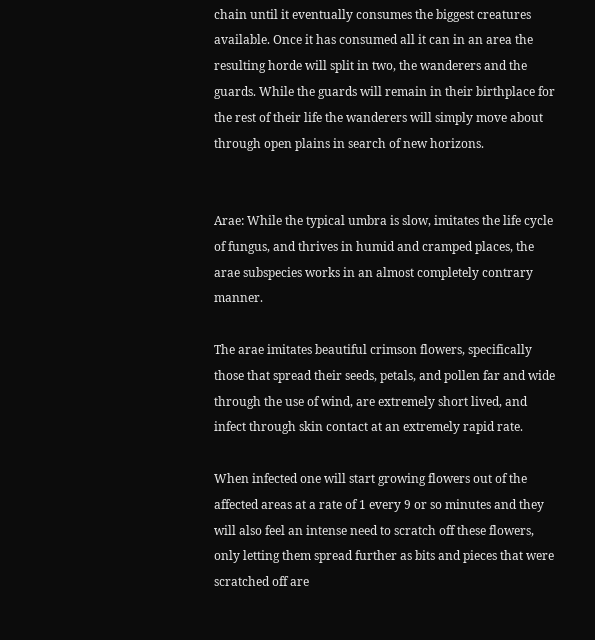chain until it eventually consumes the biggest creatures available. Once it has consumed all it can in an area the resulting horde will split in two, the wanderers and the guards. While the guards will remain in their birthplace for the rest of their life the wanderers will simply move about through open plains in search of new horizons.


Arae: While the typical umbra is slow, imitates the life cycle of fungus, and thrives in humid and cramped places, the arae subspecies works in an almost completely contrary manner.

The arae imitates beautiful crimson flowers, specifically those that spread their seeds, petals, and pollen far and wide through the use of wind, are extremely short lived, and infect through skin contact at an extremely rapid rate.

When infected one will start growing flowers out of the affected areas at a rate of 1 every 9 or so minutes and they will also feel an intense need to scratch off these flowers, only letting them spread further as bits and pieces that were scratched off are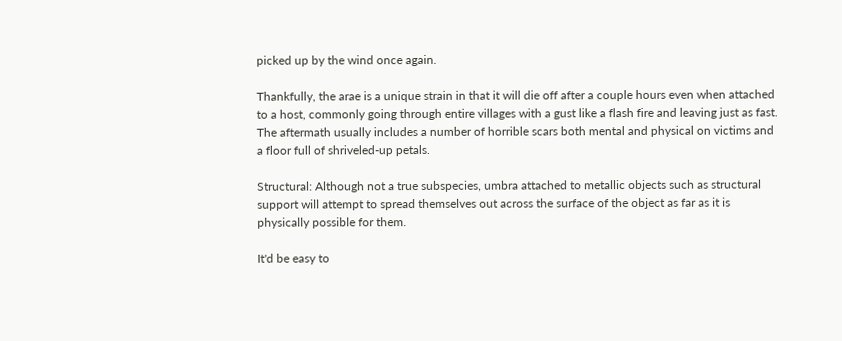picked up by the wind once again.

Thankfully, the arae is a unique strain in that it will die off after a couple hours even when attached to a host, commonly going through entire villages with a gust like a flash fire and leaving just as fast. The aftermath usually includes a number of horrible scars both mental and physical on victims and a floor full of shriveled-up petals.

Structural: Although not a true subspecies, umbra attached to metallic objects such as structural support will attempt to spread themselves out across the surface of the object as far as it is physically possible for them.

It'd be easy to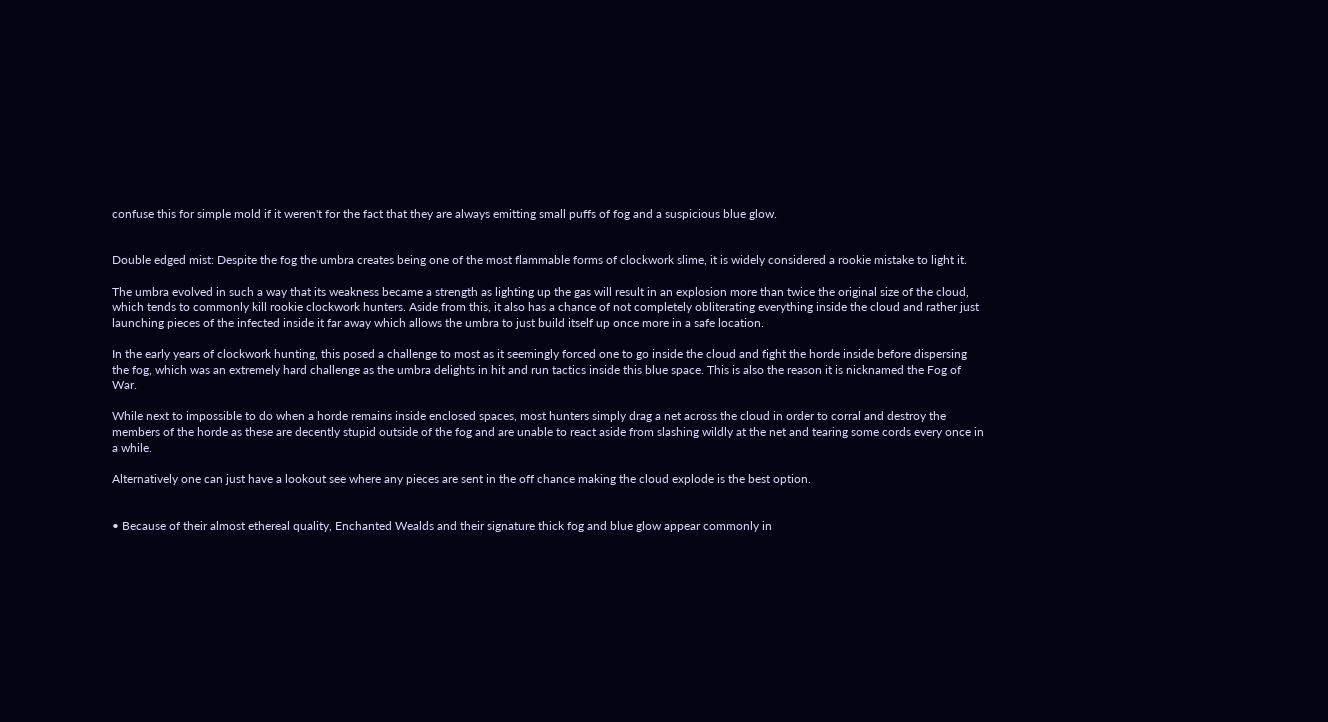confuse this for simple mold if it weren't for the fact that they are always emitting small puffs of fog and a suspicious blue glow.


Double edged mist: Despite the fog the umbra creates being one of the most flammable forms of clockwork slime, it is widely considered a rookie mistake to light it.

The umbra evolved in such a way that its weakness became a strength as lighting up the gas will result in an explosion more than twice the original size of the cloud, which tends to commonly kill rookie clockwork hunters. Aside from this, it also has a chance of not completely obliterating everything inside the cloud and rather just launching pieces of the infected inside it far away which allows the umbra to just build itself up once more in a safe location.

In the early years of clockwork hunting, this posed a challenge to most as it seemingly forced one to go inside the cloud and fight the horde inside before dispersing the fog, which was an extremely hard challenge as the umbra delights in hit and run tactics inside this blue space. This is also the reason it is nicknamed the Fog of War.

While next to impossible to do when a horde remains inside enclosed spaces, most hunters simply drag a net across the cloud in order to corral and destroy the members of the horde as these are decently stupid outside of the fog and are unable to react aside from slashing wildly at the net and tearing some cords every once in a while.

Alternatively one can just have a lookout see where any pieces are sent in the off chance making the cloud explode is the best option.


• Because of their almost ethereal quality, Enchanted Wealds and their signature thick fog and blue glow appear commonly in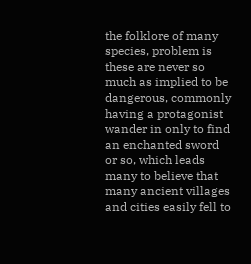the folklore of many species, problem is these are never so much as implied to be dangerous, commonly having a protagonist wander in only to find an enchanted sword or so, which leads many to believe that many ancient villages and cities easily fell to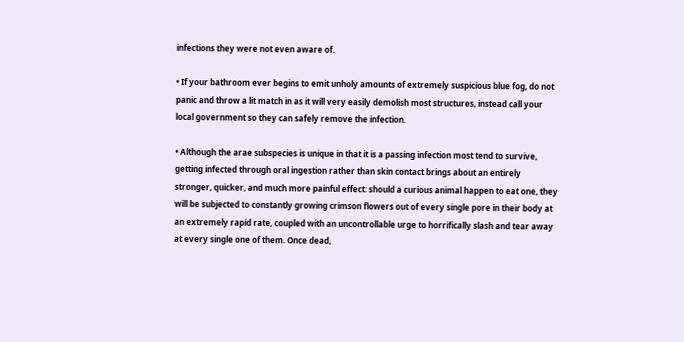infections they were not even aware of.

• If your bathroom ever begins to emit unholy amounts of extremely suspicious blue fog, do not panic and throw a lit match in as it will very easily demolish most structures, instead call your local government so they can safely remove the infection.

• Although the arae subspecies is unique in that it is a passing infection most tend to survive, getting infected through oral ingestion rather than skin contact brings about an entirely stronger, quicker, and much more painful effect: should a curious animal happen to eat one, they will be subjected to constantly growing crimson flowers out of every single pore in their body at an extremely rapid rate, coupled with an uncontrollable urge to horrifically slash and tear away at every single one of them. Once dead,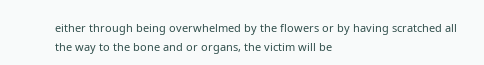either through being overwhelmed by the flowers or by having scratched all the way to the bone and or organs, the victim will be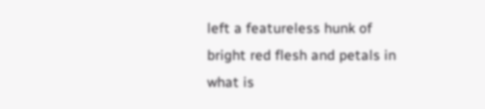left a featureless hunk of bright red flesh and petals in what is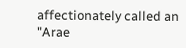affectionately called an "Arae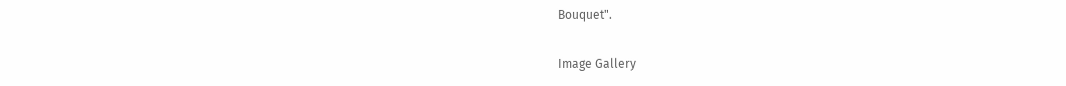Bouquet".

Image Gallery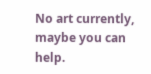No art currently, maybe you can help.